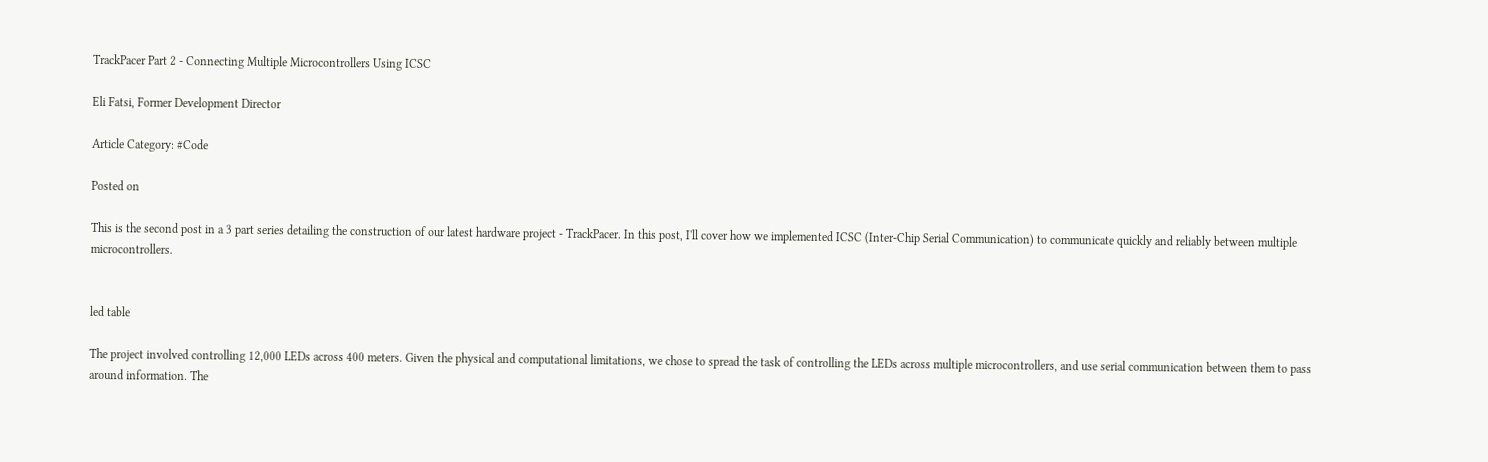TrackPacer Part 2 - Connecting Multiple Microcontrollers Using ICSC

Eli Fatsi, Former Development Director

Article Category: #Code

Posted on

This is the second post in a 3 part series detailing the construction of our latest hardware project - TrackPacer. In this post, I'll cover how we implemented ICSC (Inter-Chip Serial Communication) to communicate quickly and reliably between multiple microcontrollers.


led table

The project involved controlling 12,000 LEDs across 400 meters. Given the physical and computational limitations, we chose to spread the task of controlling the LEDs across multiple microcontrollers, and use serial communication between them to pass around information. The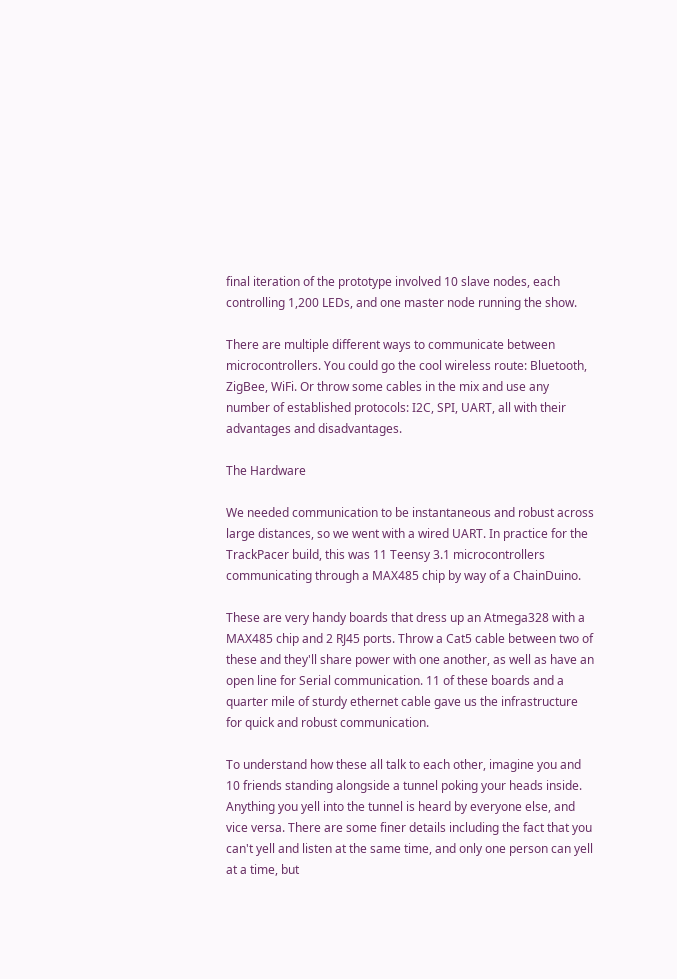final iteration of the prototype involved 10 slave nodes, each controlling 1,200 LEDs, and one master node running the show.

There are multiple different ways to communicate between microcontrollers. You could go the cool wireless route: Bluetooth, ZigBee, WiFi. Or throw some cables in the mix and use any number of established protocols: I2C, SPI, UART, all with their advantages and disadvantages.

The Hardware

We needed communication to be instantaneous and robust across large distances, so we went with a wired UART. In practice for the TrackPacer build, this was 11 Teensy 3.1 microcontrollers communicating through a MAX485 chip by way of a ChainDuino.

These are very handy boards that dress up an Atmega328 with a MAX485 chip and 2 RJ45 ports. Throw a Cat5 cable between two of these and they'll share power with one another, as well as have an open line for Serial communication. 11 of these boards and a quarter mile of sturdy ethernet cable gave us the infrastructure for quick and robust communication.

To understand how these all talk to each other, imagine you and 10 friends standing alongside a tunnel poking your heads inside. Anything you yell into the tunnel is heard by everyone else, and vice versa. There are some finer details including the fact that you can't yell and listen at the same time, and only one person can yell at a time, but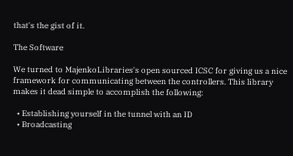that's the gist of it.

The Software

We turned to MajenkoLibraries's open sourced ICSC for giving us a nice framework for communicating between the controllers. This library makes it dead simple to accomplish the following:

  • Establishing yourself in the tunnel with an ID
  • Broadcasting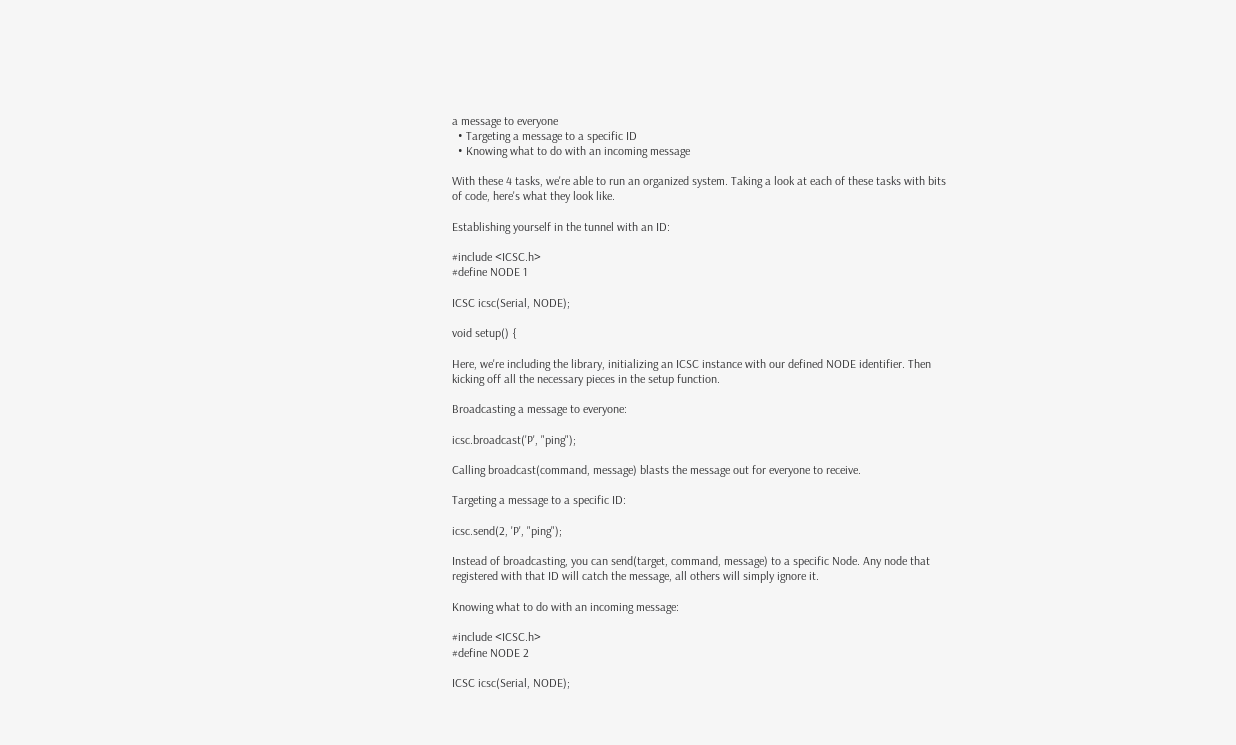a message to everyone
  • Targeting a message to a specific ID
  • Knowing what to do with an incoming message

With these 4 tasks, we're able to run an organized system. Taking a look at each of these tasks with bits of code, here's what they look like.

Establishing yourself in the tunnel with an ID:

#include <ICSC.h>
#define NODE 1

ICSC icsc(Serial, NODE);

void setup() {

Here, we're including the library, initializing an ICSC instance with our defined NODE identifier. Then kicking off all the necessary pieces in the setup function.

Broadcasting a message to everyone:

icsc.broadcast('P', "ping");

Calling broadcast(command, message) blasts the message out for everyone to receive.

Targeting a message to a specific ID:

icsc.send(2, 'P', "ping");

Instead of broadcasting, you can send(target, command, message) to a specific Node. Any node that registered with that ID will catch the message, all others will simply ignore it.

Knowing what to do with an incoming message:

#include <ICSC.h>
#define NODE 2

ICSC icsc(Serial, NODE);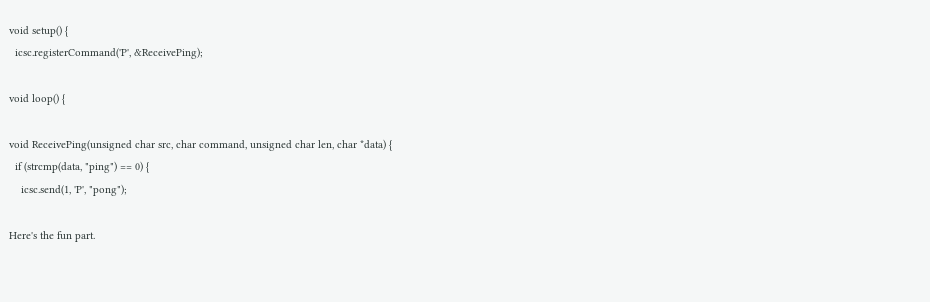void setup() {
  icsc.registerCommand('P', &ReceivePing);

void loop() {

void ReceivePing(unsigned char src, char command, unsigned char len, char *data) {
  if (strcmp(data, "ping") == 0) {
    icsc.send(1, 'P', "pong");

Here's the fun part.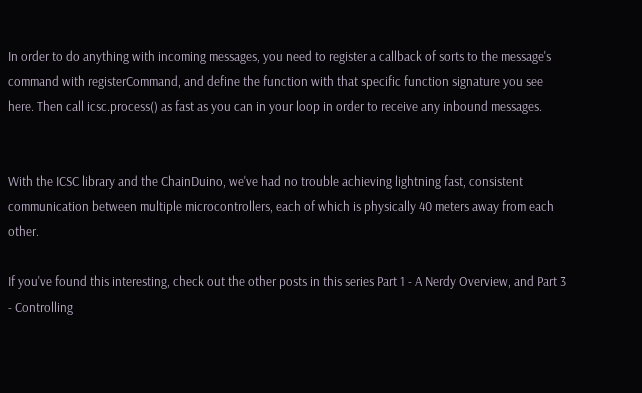In order to do anything with incoming messages, you need to register a callback of sorts to the message's command with registerCommand, and define the function with that specific function signature you see here. Then call icsc.process() as fast as you can in your loop in order to receive any inbound messages.


With the ICSC library and the ChainDuino, we've had no trouble achieving lightning fast, consistent communication between multiple microcontrollers, each of which is physically 40 meters away from each other.

If you've found this interesting, check out the other posts in this series Part 1 - A Nerdy Overview, and Part 3 - Controlling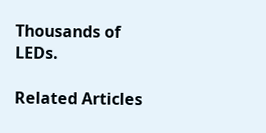Thousands of LEDs.

Related Articles